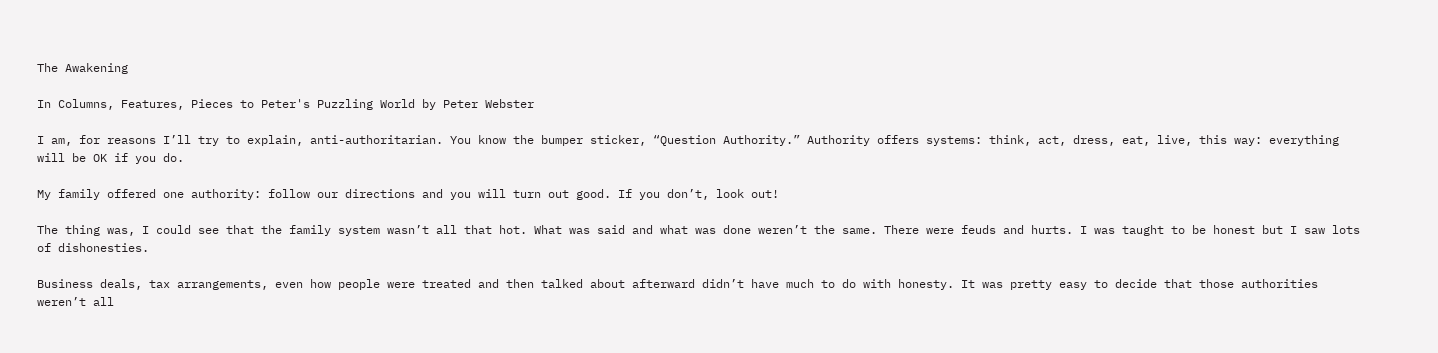The Awakening

In Columns, Features, Pieces to Peter's Puzzling World by Peter Webster

I am, for reasons I’ll try to explain, anti-authoritarian. You know the bumper sticker, “Question Authority.” Authority offers systems: think, act, dress, eat, live, this way: everything will be OK if you do.

My family offered one authority: follow our directions and you will turn out good. If you don’t, look out!

The thing was, I could see that the family system wasn’t all that hot. What was said and what was done weren’t the same. There were feuds and hurts. I was taught to be honest but I saw lots of dishonesties.

Business deals, tax arrangements, even how people were treated and then talked about afterward didn’t have much to do with honesty. It was pretty easy to decide that those authorities weren’t all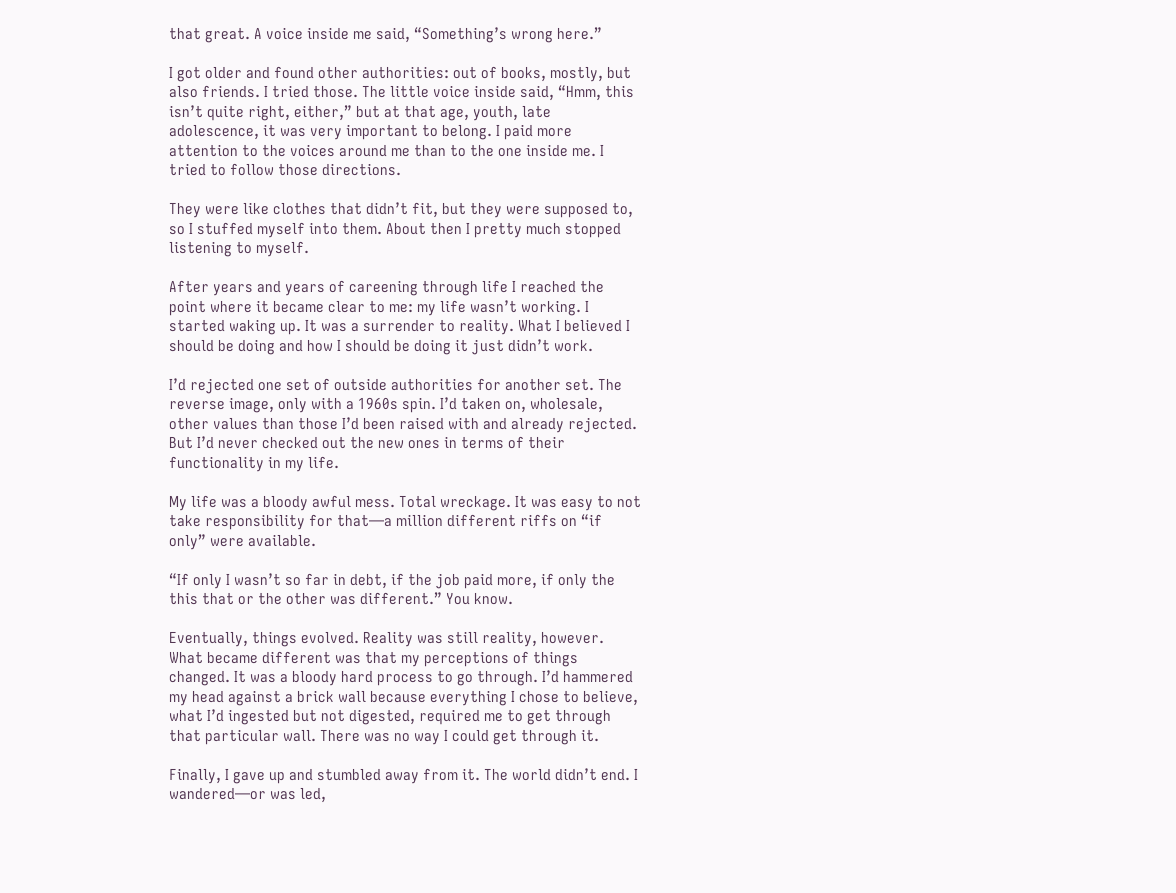that great. A voice inside me said, “Something’s wrong here.”

I got older and found other authorities: out of books, mostly, but also friends. I tried those. The little voice inside said, “Hmm, this isn’t quite right, either,” but at that age, youth, late adolescence, it was very important to belong. I paid more attention to the voices around me than to the one inside me. I tried to follow those directions.

They were like clothes that didn’t fit, but they were supposed to, so I stuffed myself into them. About then I pretty much stopped listening to myself.

After years and years of careening through life I reached the point where it became clear to me: my life wasn’t working. I started waking up. It was a surrender to reality. What I believed I should be doing and how I should be doing it just didn’t work.

I’d rejected one set of outside authorities for another set. The reverse image, only with a 1960s spin. I’d taken on, wholesale, other values than those I’d been raised with and already rejected. But I’d never checked out the new ones in terms of their functionality in my life.

My life was a bloody awful mess. Total wreckage. It was easy to not take responsibility for that—a million different riffs on “if only” were available.

“If only I wasn’t so far in debt, if the job paid more, if only the this that or the other was different.” You know.

Eventually, things evolved. Reality was still reality, however. What became different was that my perceptions of things changed. It was a bloody hard process to go through. I’d hammered my head against a brick wall because everything I chose to believe, what I’d ingested but not digested, required me to get through that particular wall. There was no way I could get through it.

Finally, I gave up and stumbled away from it. The world didn’t end. I wandered—or was led,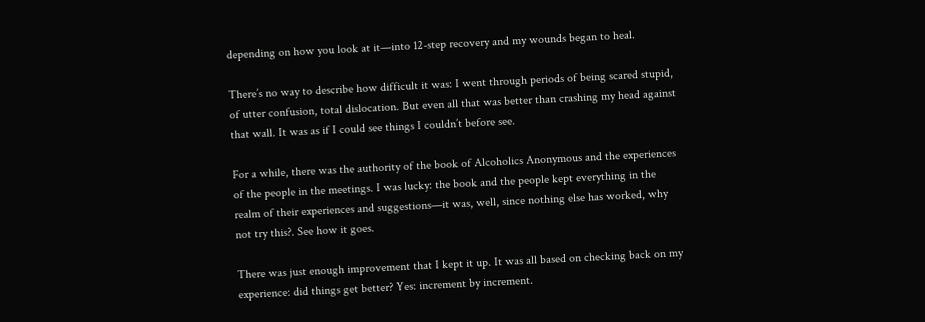depending on how you look at it—into 12-step recovery and my wounds began to heal.

There’s no way to describe how difficult it was: I went through periods of being scared stupid, of utter confusion, total dislocation. But even all that was better than crashing my head against that wall. It was as if I could see things I couldn’t before see.

For a while, there was the authority of the book of Alcoholics Anonymous and the experiences of the people in the meetings. I was lucky: the book and the people kept everything in the realm of their experiences and suggestions—it was, well, since nothing else has worked, why not try this?. See how it goes.

There was just enough improvement that I kept it up. It was all based on checking back on my experience: did things get better? Yes: increment by increment.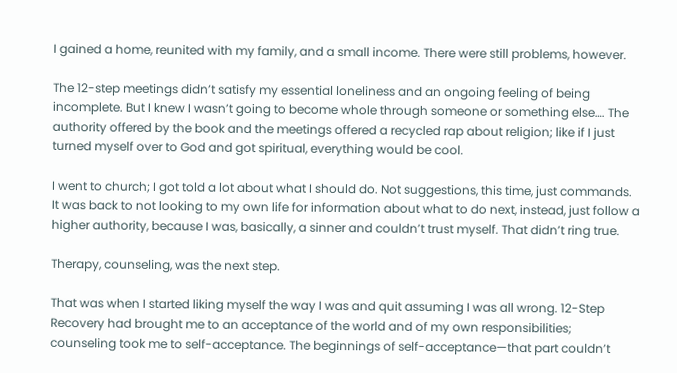I gained a home, reunited with my family, and a small income. There were still problems, however.

The 12-step meetings didn’t satisfy my essential loneliness and an ongoing feeling of being incomplete. But I knew I wasn’t going to become whole through someone or something else…. The authority offered by the book and the meetings offered a recycled rap about religion; like if I just turned myself over to God and got spiritual, everything would be cool.

I went to church; I got told a lot about what I should do. Not suggestions, this time, just commands. It was back to not looking to my own life for information about what to do next, instead, just follow a higher authority, because I was, basically, a sinner and couldn’t trust myself. That didn’t ring true.

Therapy, counseling, was the next step.

That was when I started liking myself the way I was and quit assuming I was all wrong. 12-Step Recovery had brought me to an acceptance of the world and of my own responsibilities; counseling took me to self-acceptance. The beginnings of self-acceptance—that part couldn’t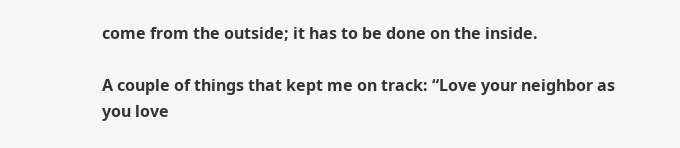come from the outside; it has to be done on the inside.

A couple of things that kept me on track: “Love your neighbor as you love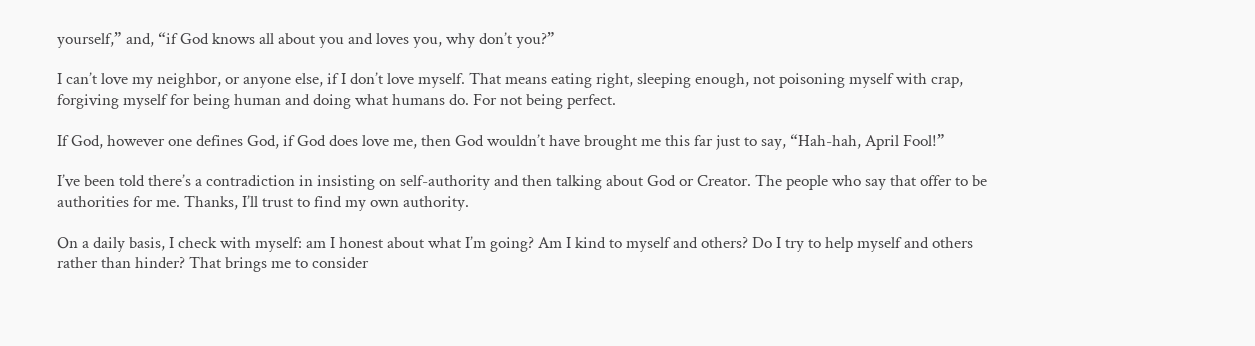yourself,” and, “if God knows all about you and loves you, why don’t you?”

I can’t love my neighbor, or anyone else, if I don’t love myself. That means eating right, sleeping enough, not poisoning myself with crap, forgiving myself for being human and doing what humans do. For not being perfect.

If God, however one defines God, if God does love me, then God wouldn’t have brought me this far just to say, “Hah-hah, April Fool!”

I’ve been told there’s a contradiction in insisting on self-authority and then talking about God or Creator. The people who say that offer to be authorities for me. Thanks, I’ll trust to find my own authority.

On a daily basis, I check with myself: am I honest about what I’m going? Am I kind to myself and others? Do I try to help myself and others rather than hinder? That brings me to consider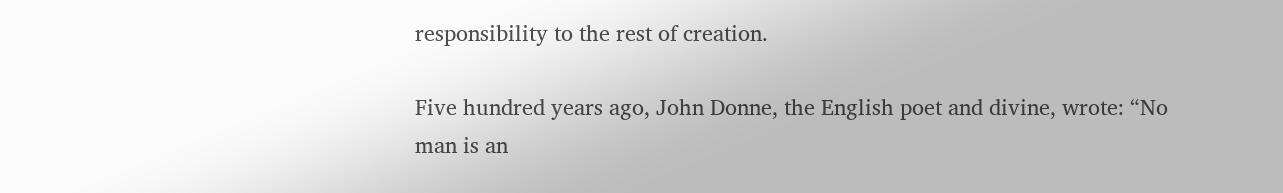responsibility to the rest of creation.

Five hundred years ago, John Donne, the English poet and divine, wrote: “No man is an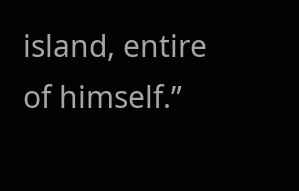island, entire of himself.”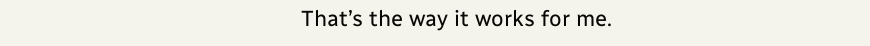That’s the way it works for me.